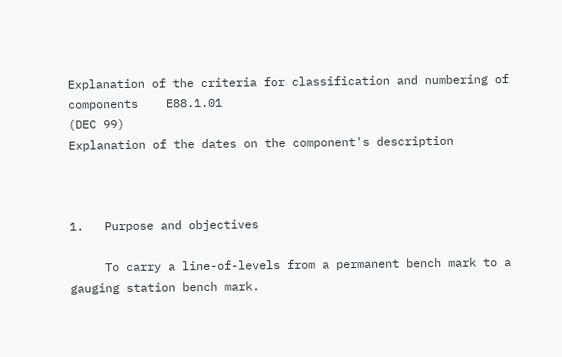Explanation of the criteria for classification and numbering of components    E88.1.01
(DEC 99)
Explanation of the dates on the component's description



1.   Purpose and objectives

     To carry a line-of-levels from a permanent bench mark to a gauging station bench mark.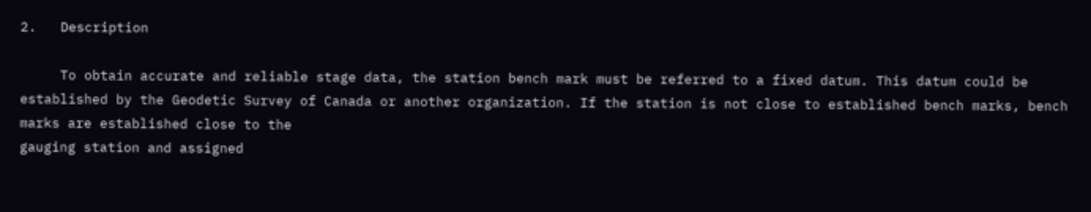2.   Description

     To obtain accurate and reliable stage data, the station bench mark must be referred to a fixed datum. This datum could be established by the Geodetic Survey of Canada or another organization. If the station is not close to established bench marks, bench marks are established close to the
gauging station and assigned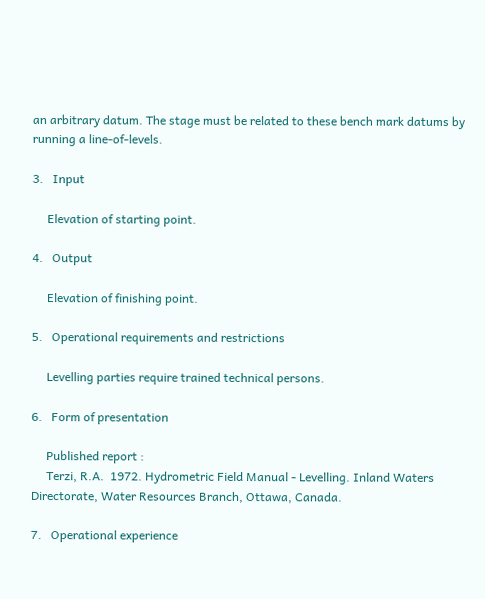an arbitrary datum. The stage must be related to these bench mark datums by running a line-of-levels.

3.   Input

     Elevation of starting point.

4.   Output

     Elevation of finishing point.

5.   Operational requirements and restrictions

     Levelling parties require trained technical persons.

6.   Form of presentation

     Published report :
     Terzi, R.A.  1972. Hydrometric Field Manual - Levelling. Inland Waters Directorate, Water Resources Branch, Ottawa, Canada.

7.   Operational experience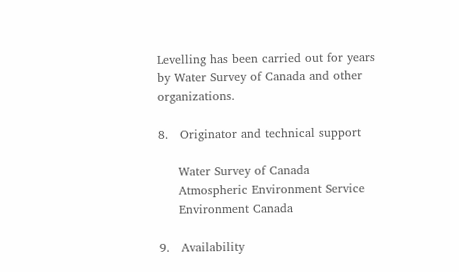Levelling has been carried out for years by Water Survey of Canada and other organizations.

8.   Originator and technical support

     Water Survey of Canada
     Atmospheric Environment Service
     Environment Canada

9.   Availability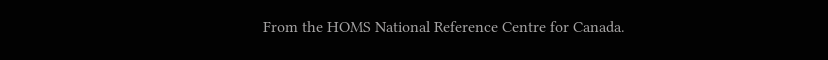From the HOMS National Reference Centre for Canada.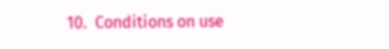10.  Conditions on use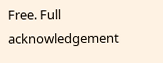Free. Full acknowledgement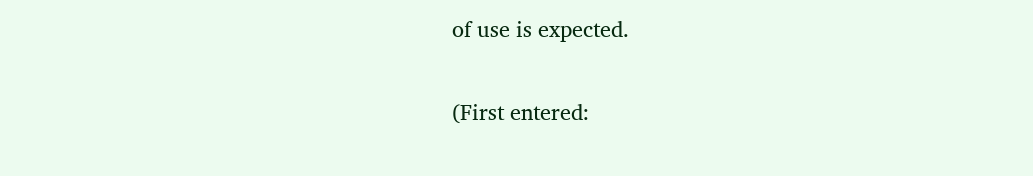of use is expected.

(First entered: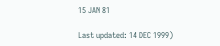15 JAN 81

Last updated: 14 DEC 1999)